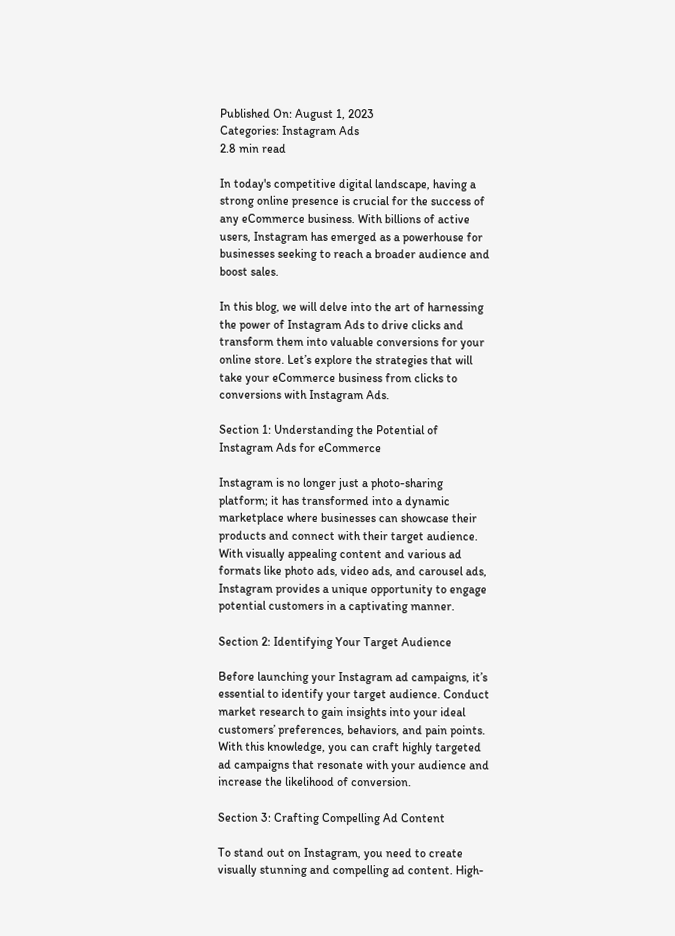Published On: August 1, 2023
Categories: Instagram Ads
2.8 min read

In today's competitive digital landscape, having a strong online presence is crucial for the success of any eCommerce business. With billions of active users, Instagram has emerged as a powerhouse for businesses seeking to reach a broader audience and boost sales.

In this blog, we will delve into the art of harnessing the power of Instagram Ads to drive clicks and transform them into valuable conversions for your online store. Let’s explore the strategies that will take your eCommerce business from clicks to conversions with Instagram Ads.

Section 1: Understanding the Potential of Instagram Ads for eCommerce

Instagram is no longer just a photo-sharing platform; it has transformed into a dynamic marketplace where businesses can showcase their products and connect with their target audience. With visually appealing content and various ad formats like photo ads, video ads, and carousel ads, Instagram provides a unique opportunity to engage potential customers in a captivating manner.

Section 2: Identifying Your Target Audience

Before launching your Instagram ad campaigns, it’s essential to identify your target audience. Conduct market research to gain insights into your ideal customers’ preferences, behaviors, and pain points. With this knowledge, you can craft highly targeted ad campaigns that resonate with your audience and increase the likelihood of conversion.

Section 3: Crafting Compelling Ad Content

To stand out on Instagram, you need to create visually stunning and compelling ad content. High-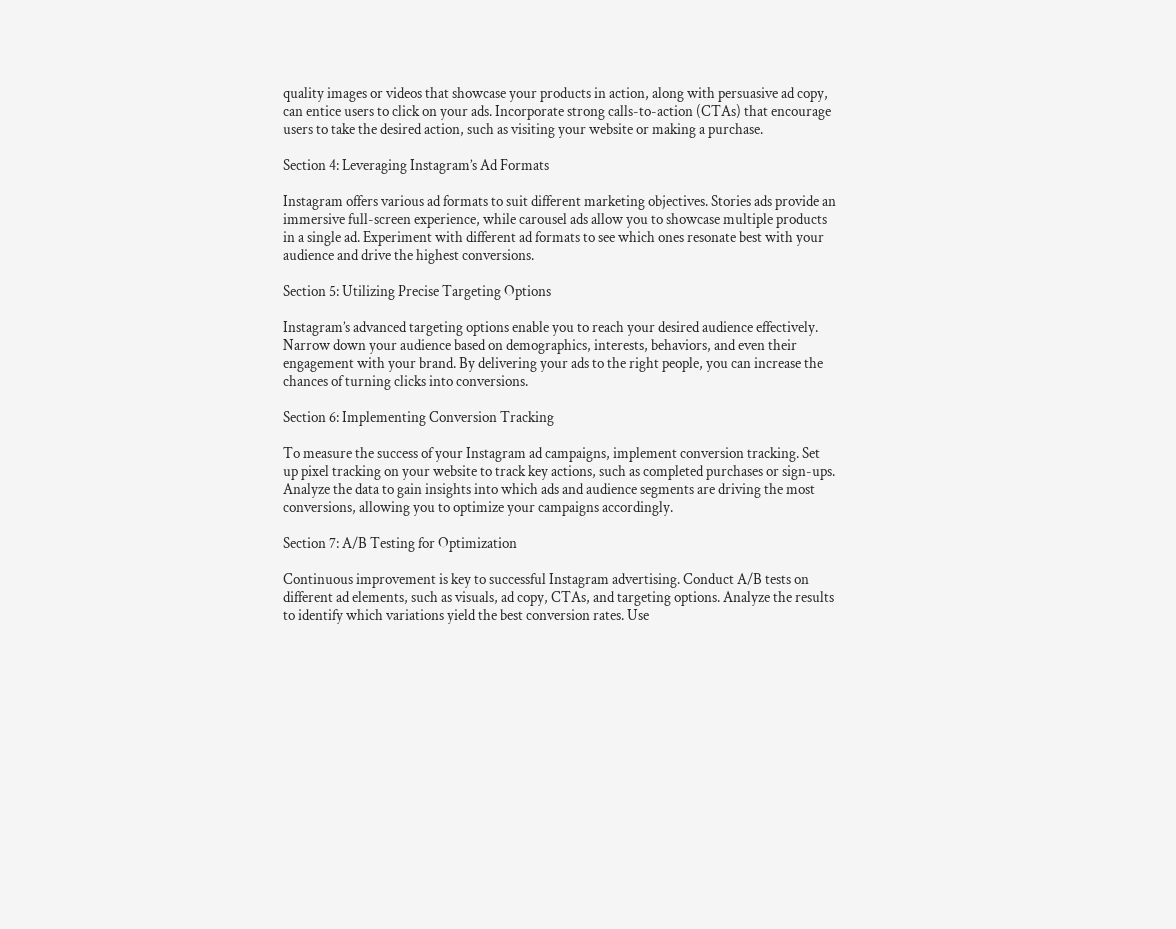quality images or videos that showcase your products in action, along with persuasive ad copy, can entice users to click on your ads. Incorporate strong calls-to-action (CTAs) that encourage users to take the desired action, such as visiting your website or making a purchase.

Section 4: Leveraging Instagram’s Ad Formats

Instagram offers various ad formats to suit different marketing objectives. Stories ads provide an immersive full-screen experience, while carousel ads allow you to showcase multiple products in a single ad. Experiment with different ad formats to see which ones resonate best with your audience and drive the highest conversions.

Section 5: Utilizing Precise Targeting Options

Instagram’s advanced targeting options enable you to reach your desired audience effectively. Narrow down your audience based on demographics, interests, behaviors, and even their engagement with your brand. By delivering your ads to the right people, you can increase the chances of turning clicks into conversions.

Section 6: Implementing Conversion Tracking

To measure the success of your Instagram ad campaigns, implement conversion tracking. Set up pixel tracking on your website to track key actions, such as completed purchases or sign-ups. Analyze the data to gain insights into which ads and audience segments are driving the most conversions, allowing you to optimize your campaigns accordingly.

Section 7: A/B Testing for Optimization

Continuous improvement is key to successful Instagram advertising. Conduct A/B tests on different ad elements, such as visuals, ad copy, CTAs, and targeting options. Analyze the results to identify which variations yield the best conversion rates. Use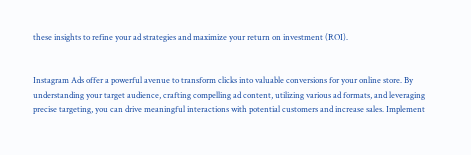these insights to refine your ad strategies and maximize your return on investment (ROI).


Instagram Ads offer a powerful avenue to transform clicks into valuable conversions for your online store. By understanding your target audience, crafting compelling ad content, utilizing various ad formats, and leveraging precise targeting, you can drive meaningful interactions with potential customers and increase sales. Implement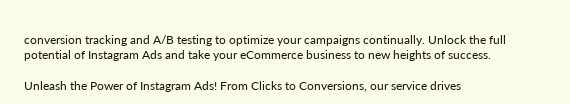conversion tracking and A/B testing to optimize your campaigns continually. Unlock the full potential of Instagram Ads and take your eCommerce business to new heights of success.

Unleash the Power of Instagram Ads! From Clicks to Conversions, our service drives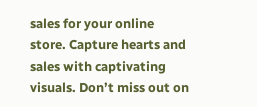sales for your online store. Capture hearts and sales with captivating visuals. Don’t miss out on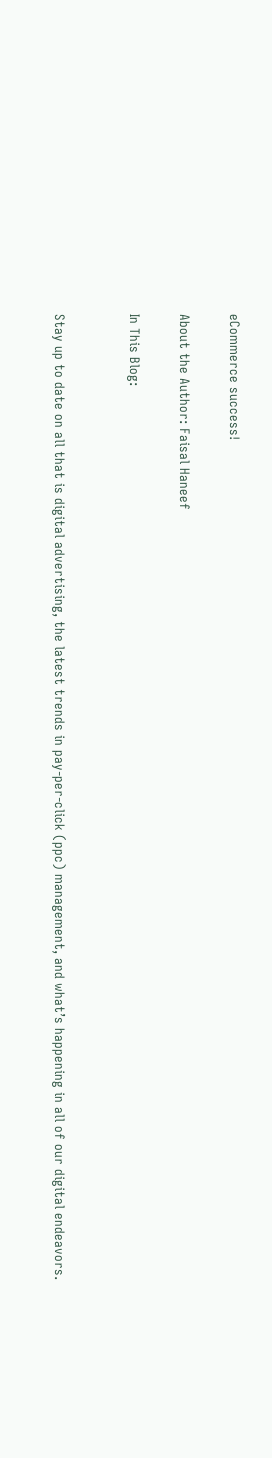eCommerce success!

About the Author: Faisal Haneef

In This Blog:


Stay up to date on all that is digital advertising, the latest trends in pay-per-click (ppc) management, and what’s happening in all of our digital endeavors.